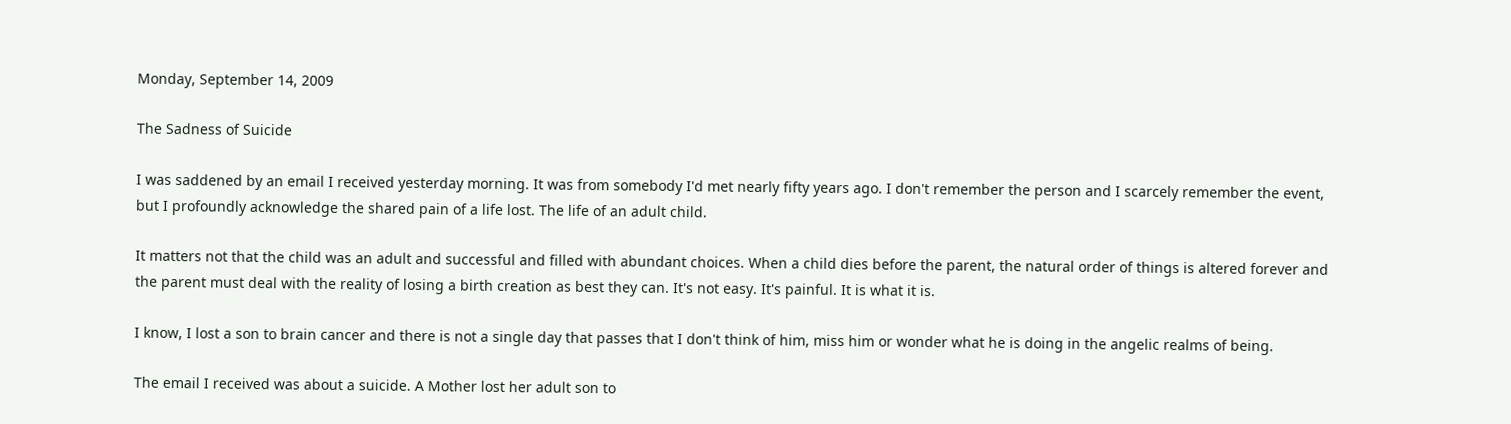Monday, September 14, 2009

The Sadness of Suicide

I was saddened by an email I received yesterday morning. It was from somebody I'd met nearly fifty years ago. I don't remember the person and I scarcely remember the event, but I profoundly acknowledge the shared pain of a life lost. The life of an adult child.

It matters not that the child was an adult and successful and filled with abundant choices. When a child dies before the parent, the natural order of things is altered forever and the parent must deal with the reality of losing a birth creation as best they can. It's not easy. It's painful. It is what it is.

I know, I lost a son to brain cancer and there is not a single day that passes that I don't think of him, miss him or wonder what he is doing in the angelic realms of being.

The email I received was about a suicide. A Mother lost her adult son to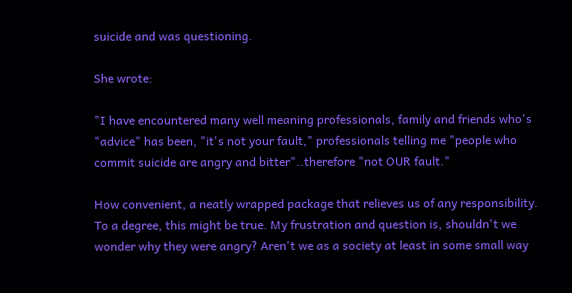suicide and was questioning.

She wrote:

"I have encountered many well meaning professionals, family and friends who's "advice" has been, "it's not your fault," professionals telling me "people who commit suicide are angry and bitter"..therefore "not OUR fault."

How convenient, a neatly wrapped package that relieves us of any responsibility.
To a degree, this might be true. My frustration and question is, shouldn't we wonder why they were angry? Aren't we as a society at least in some small way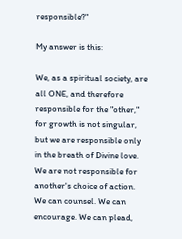responsible?"

My answer is this:

We, as a spiritual society, are all ONE, and therefore responsible for the "other," for growth is not singular, but we are responsible only in the breath of Divine love. We are not responsible for another's choice of action. We can counsel. We can encourage. We can plead,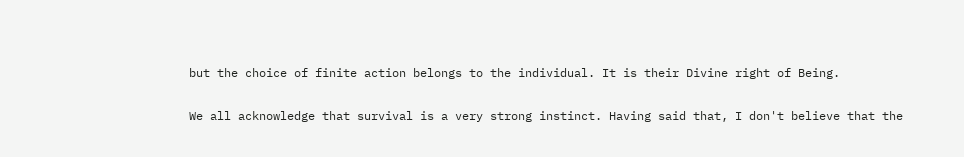but the choice of finite action belongs to the individual. It is their Divine right of Being.

We all acknowledge that survival is a very strong instinct. Having said that, I don't believe that the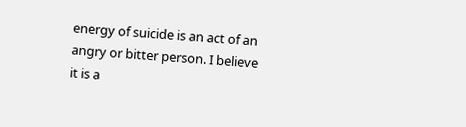energy of suicide is an act of an angry or bitter person. I believe it is a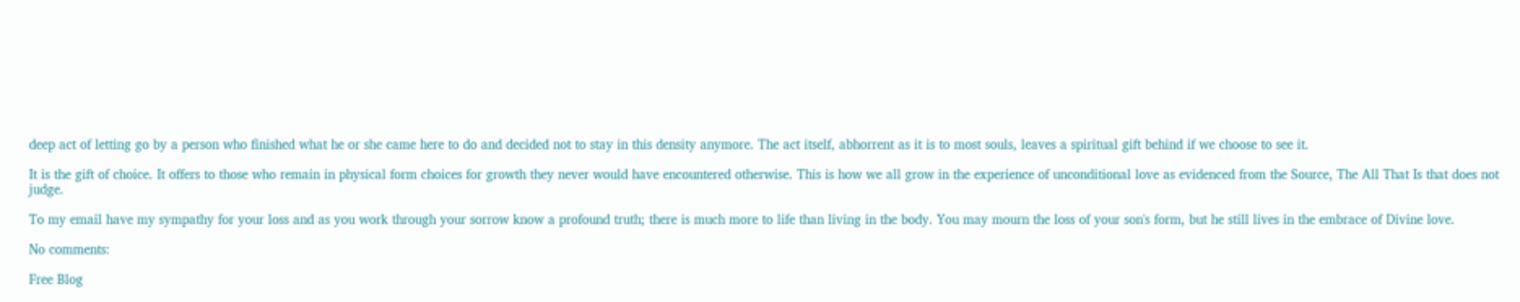deep act of letting go by a person who finished what he or she came here to do and decided not to stay in this density anymore. The act itself, abhorrent as it is to most souls, leaves a spiritual gift behind if we choose to see it.

It is the gift of choice. It offers to those who remain in physical form choices for growth they never would have encountered otherwise. This is how we all grow in the experience of unconditional love as evidenced from the Source, The All That Is that does not judge.

To my email have my sympathy for your loss and as you work through your sorrow know a profound truth; there is much more to life than living in the body. You may mourn the loss of your son's form, but he still lives in the embrace of Divine love.

No comments:

Free Blog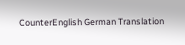CounterEnglish German Translation